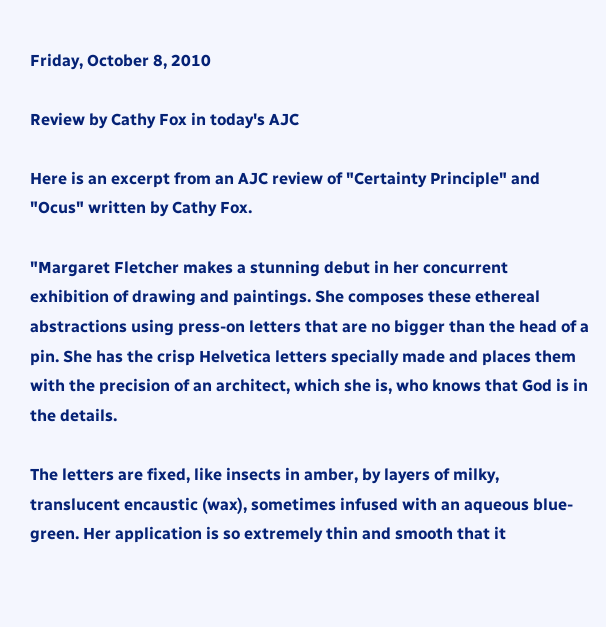Friday, October 8, 2010

Review by Cathy Fox in today's AJC

Here is an excerpt from an AJC review of "Certainty Principle" and "Ocus" written by Cathy Fox.

"Margaret Fletcher makes a stunning debut in her concurrent exhibition of drawing and paintings. She composes these ethereal abstractions using press-on letters that are no bigger than the head of a pin. She has the crisp Helvetica letters specially made and places them with the precision of an architect, which she is, who knows that God is in the details.

The letters are fixed, like insects in amber, by layers of milky, translucent encaustic (wax), sometimes infused with an aqueous blue-green. Her application is so extremely thin and smooth that it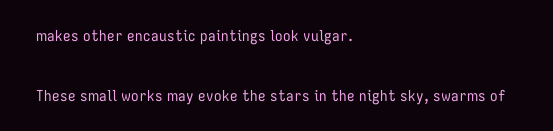makes other encaustic paintings look vulgar.

These small works may evoke the stars in the night sky, swarms of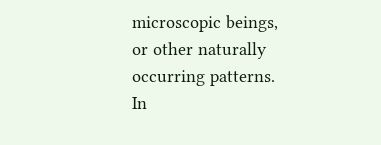microscopic beings, or other naturally occurring patterns. In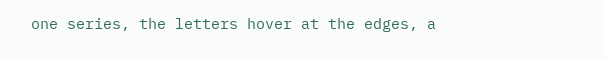one series, the letters hover at the edges, a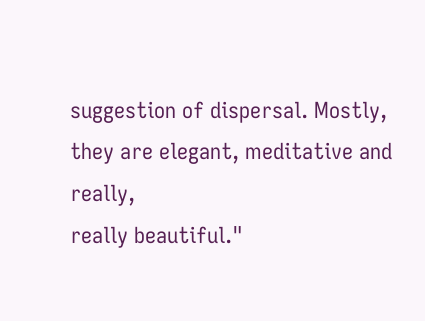suggestion of dispersal. Mostly, they are elegant, meditative and really,
really beautiful."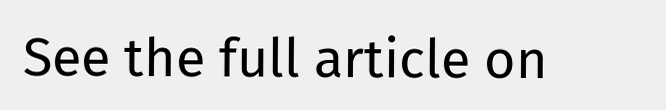See the full article on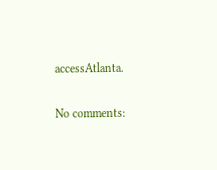accessAtlanta.

No comments: